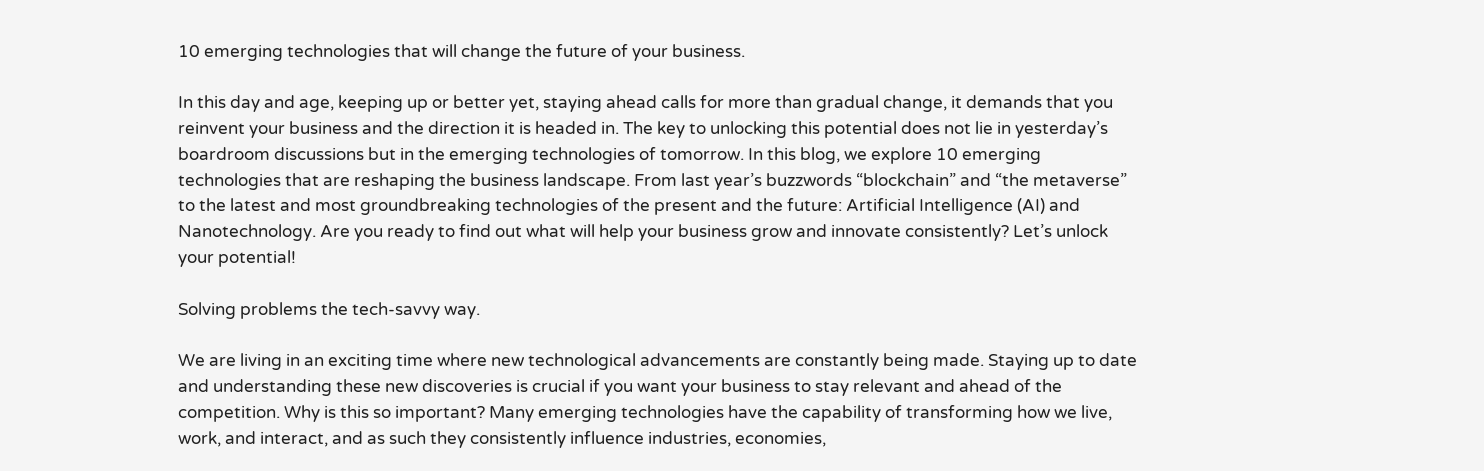10 emerging technologies that will change the future of your business.

In this day and age, keeping up or better yet, staying ahead calls for more than gradual change, it demands that you reinvent your business and the direction it is headed in. The key to unlocking this potential does not lie in yesterday’s boardroom discussions but in the emerging technologies of tomorrow. In this blog, we explore 10 emerging technologies that are reshaping the business landscape. From last year’s buzzwords “blockchain” and “the metaverse” to the latest and most groundbreaking technologies of the present and the future: Artificial Intelligence (AI) and Nanotechnology. Are you ready to find out what will help your business grow and innovate consistently? Let’s unlock your potential!

Solving problems the tech-savvy way.

We are living in an exciting time where new technological advancements are constantly being made. Staying up to date and understanding these new discoveries is crucial if you want your business to stay relevant and ahead of the competition. Why is this so important? Many emerging technologies have the capability of transforming how we live, work, and interact, and as such they consistently influence industries, economies,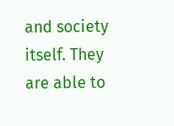and society itself. They are able to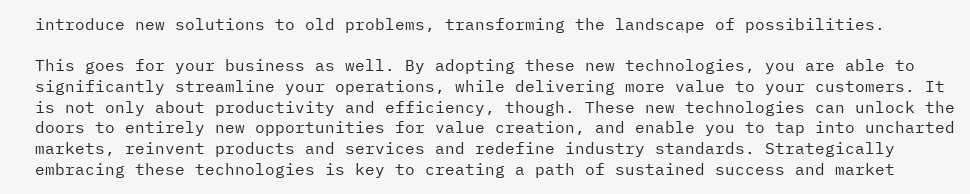introduce new solutions to old problems, transforming the landscape of possibilities.

This goes for your business as well. By adopting these new technologies, you are able to significantly streamline your operations, while delivering more value to your customers. It is not only about productivity and efficiency, though. These new technologies can unlock the doors to entirely new opportunities for value creation, and enable you to tap into uncharted markets, reinvent products and services and redefine industry standards. Strategically embracing these technologies is key to creating a path of sustained success and market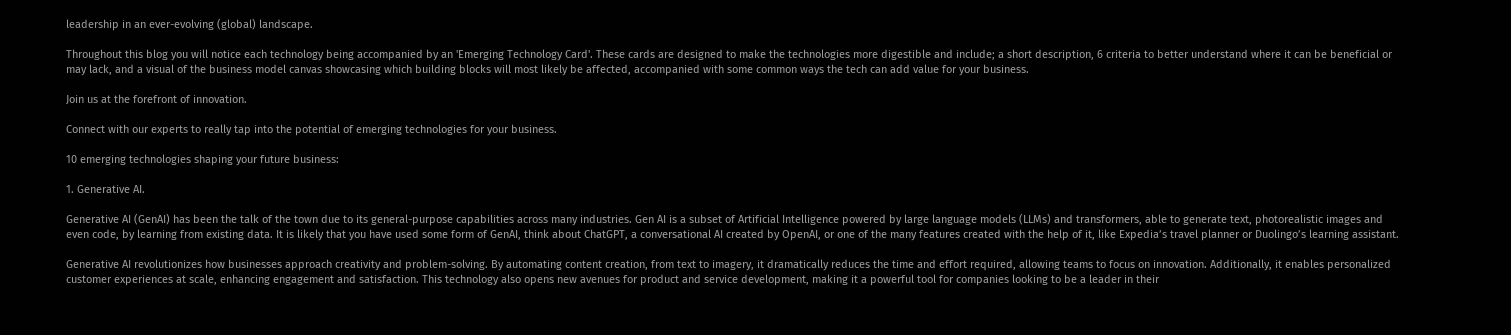leadership in an ever-evolving (global) landscape.

Throughout this blog you will notice each technology being accompanied by an 'Emerging Technology Card'. These cards are designed to make the technologies more digestible and include; a short description, 6 criteria to better understand where it can be beneficial or may lack, and a visual of the business model canvas showcasing which building blocks will most likely be affected, accompanied with some common ways the tech can add value for your business.

Join us at the forefront of innovation.

Connect with our experts to really tap into the potential of emerging technologies for your business.

10 emerging technologies shaping your future business:

1. Generative AI.

Generative AI (GenAI) has been the talk of the town due to its general-purpose capabilities across many industries. Gen AI is a subset of Artificial Intelligence powered by large language models (LLMs) and transformers, able to generate text, photorealistic images and even code, by learning from existing data. It is likely that you have used some form of GenAI, think about ChatGPT, a conversational AI created by OpenAI, or one of the many features created with the help of it, like Expedia’s travel planner or Duolingo’s learning assistant.

Generative AI revolutionizes how businesses approach creativity and problem-solving. By automating content creation, from text to imagery, it dramatically reduces the time and effort required, allowing teams to focus on innovation. Additionally, it enables personalized customer experiences at scale, enhancing engagement and satisfaction. This technology also opens new avenues for product and service development, making it a powerful tool for companies looking to be a leader in their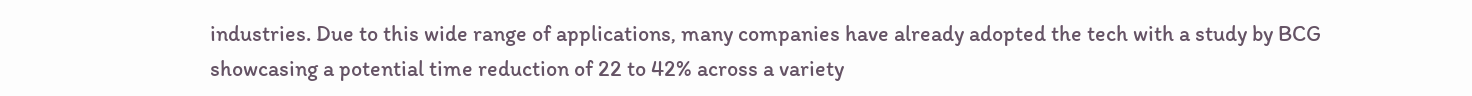industries. Due to this wide range of applications, many companies have already adopted the tech with a study by BCG showcasing a potential time reduction of 22 to 42% across a variety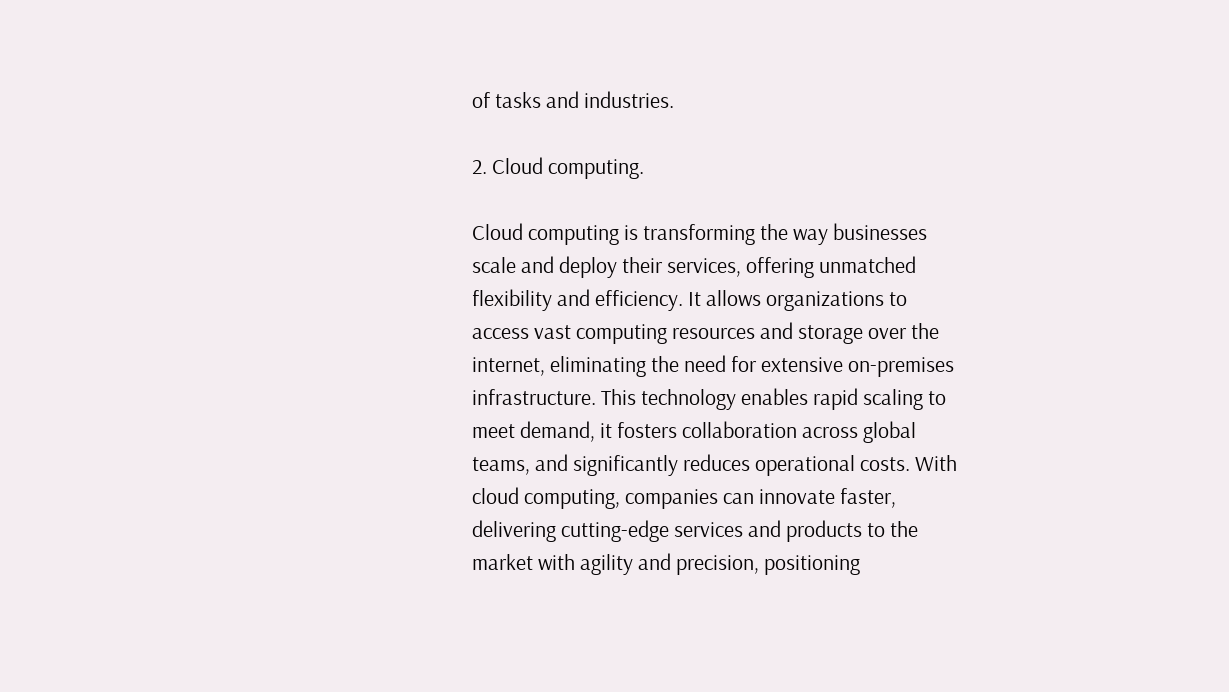of tasks and industries.

2. Cloud computing.

Cloud computing is transforming the way businesses scale and deploy their services, offering unmatched flexibility and efficiency. It allows organizations to access vast computing resources and storage over the internet, eliminating the need for extensive on-premises infrastructure. This technology enables rapid scaling to meet demand, it fosters collaboration across global teams, and significantly reduces operational costs. With cloud computing, companies can innovate faster, delivering cutting-edge services and products to the market with agility and precision, positioning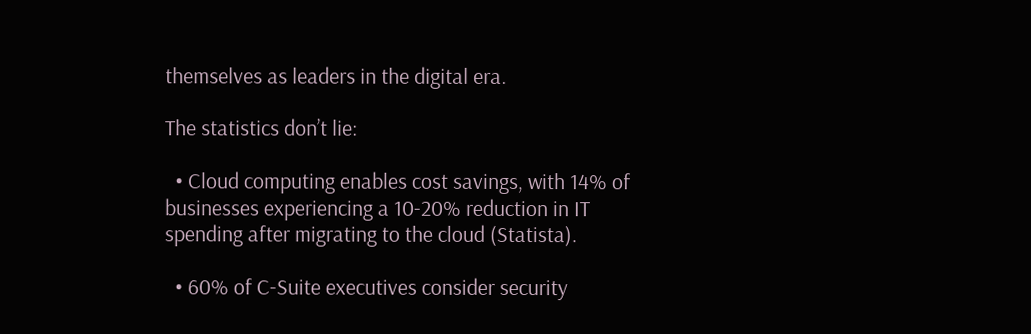themselves as leaders in the digital era.

The statistics don’t lie:

  • Cloud computing enables cost savings, with 14% of businesses experiencing a 10-20% reduction in IT spending after migrating to the cloud (Statista).

  • 60% of C-Suite executives consider security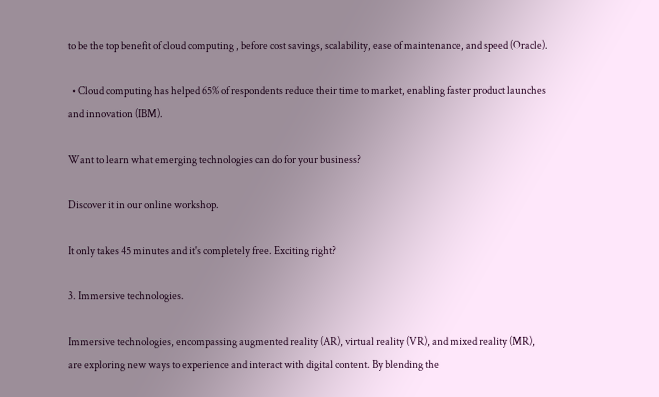to be the top benefit of cloud computing , before cost savings, scalability, ease of maintenance, and speed (Oracle).

  • Cloud computing has helped 65% of respondents reduce their time to market, enabling faster product launches and innovation (IBM).

Want to learn what emerging technologies can do for your business?

Discover it in our online workshop.

It only takes 45 minutes and it's completely free. Exciting right?

3. Immersive technologies.

Immersive technologies, encompassing augmented reality (AR), virtual reality (VR), and mixed reality (MR), are exploring new ways to experience and interact with digital content. By blending the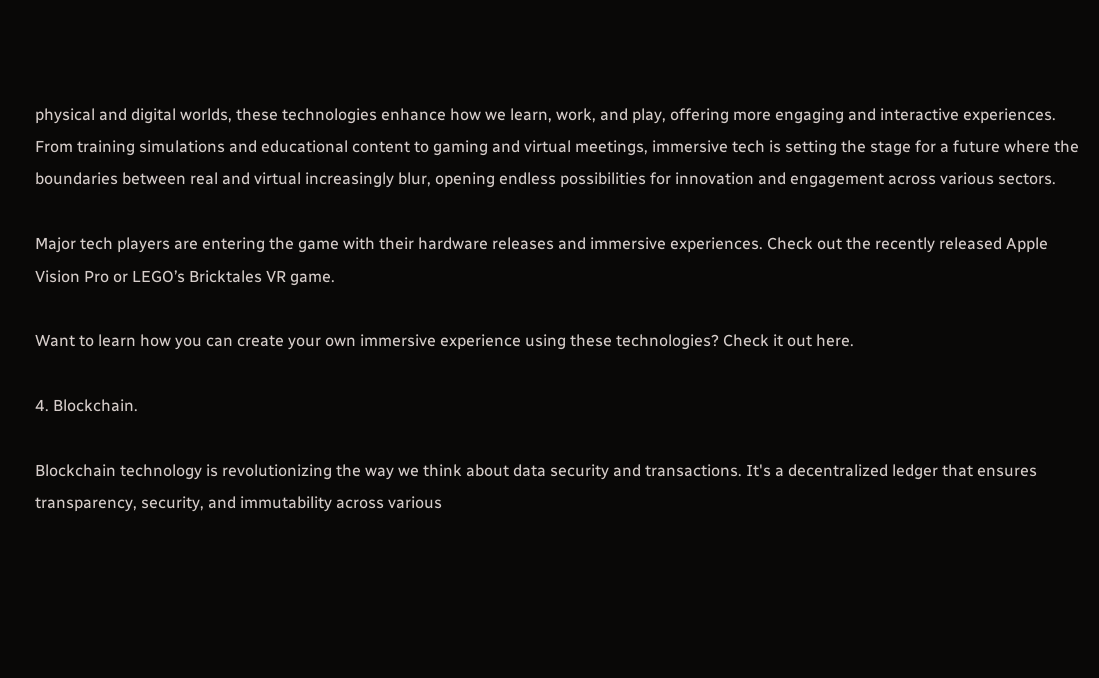physical and digital worlds, these technologies enhance how we learn, work, and play, offering more engaging and interactive experiences. From training simulations and educational content to gaming and virtual meetings, immersive tech is setting the stage for a future where the boundaries between real and virtual increasingly blur, opening endless possibilities for innovation and engagement across various sectors.

Major tech players are entering the game with their hardware releases and immersive experiences. Check out the recently released Apple Vision Pro or LEGO’s Bricktales VR game.

Want to learn how you can create your own immersive experience using these technologies? Check it out here.

4. Blockchain.

Blockchain technology is revolutionizing the way we think about data security and transactions. It's a decentralized ledger that ensures transparency, security, and immutability across various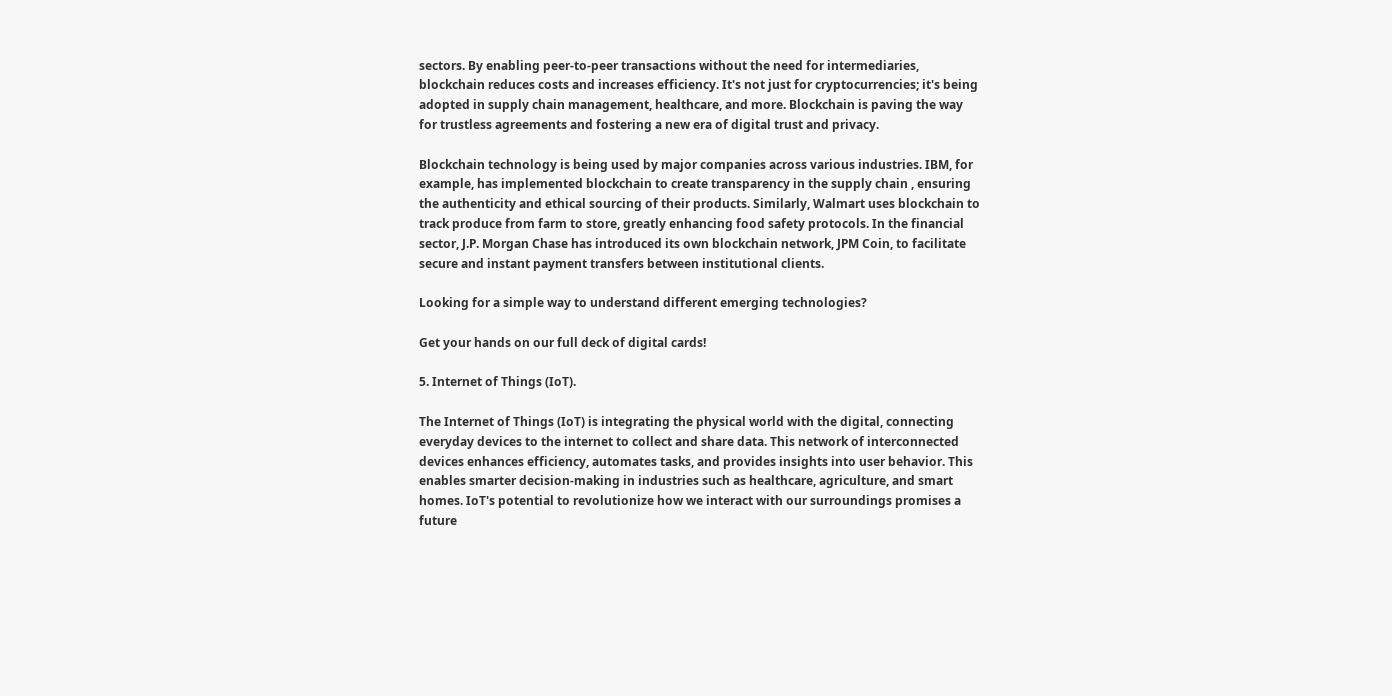sectors. By enabling peer-to-peer transactions without the need for intermediaries, blockchain reduces costs and increases efficiency. It's not just for cryptocurrencies; it's being adopted in supply chain management, healthcare, and more. Blockchain is paving the way for trustless agreements and fostering a new era of digital trust and privacy.

Blockchain technology is being used by major companies across various industries. IBM, for example, has implemented blockchain to create transparency in the supply chain , ensuring the authenticity and ethical sourcing of their products. Similarly, Walmart uses blockchain to track produce from farm to store, greatly enhancing food safety protocols. In the financial sector, J.P. Morgan Chase has introduced its own blockchain network, JPM Coin, to facilitate secure and instant payment transfers between institutional clients.

Looking for a simple way to understand different emerging technologies?

Get your hands on our full deck of digital cards!

5. Internet of Things (IoT).

The Internet of Things (IoT) is integrating the physical world with the digital, connecting everyday devices to the internet to collect and share data. This network of interconnected devices enhances efficiency, automates tasks, and provides insights into user behavior. This enables smarter decision-making in industries such as healthcare, agriculture, and smart homes. IoT's potential to revolutionize how we interact with our surroundings promises a future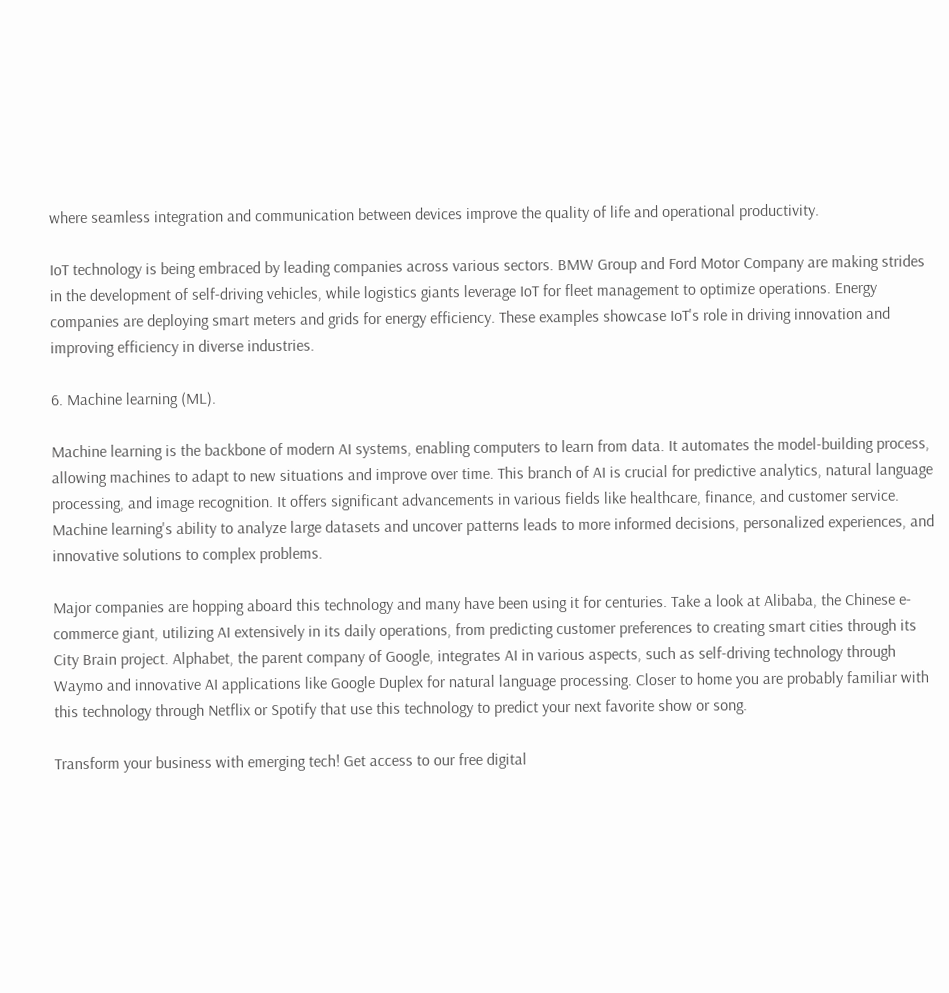where seamless integration and communication between devices improve the quality of life and operational productivity.

IoT technology is being embraced by leading companies across various sectors. BMW Group and Ford Motor Company are making strides in the development of self-driving vehicles, while logistics giants leverage IoT for fleet management to optimize operations. Energy companies are deploying smart meters and grids for energy efficiency. These examples showcase IoT's role in driving innovation and improving efficiency in diverse industries.

6. Machine learning (ML).

Machine learning is the backbone of modern AI systems, enabling computers to learn from data. It automates the model-building process, allowing machines to adapt to new situations and improve over time. This branch of AI is crucial for predictive analytics, natural language processing, and image recognition. It offers significant advancements in various fields like healthcare, finance, and customer service. Machine learning's ability to analyze large datasets and uncover patterns leads to more informed decisions, personalized experiences, and innovative solutions to complex problems.

Major companies are hopping aboard this technology and many have been using it for centuries. Take a look at Alibaba, the Chinese e-commerce giant, utilizing AI extensively in its daily operations, from predicting customer preferences to creating smart cities through its City Brain project. Alphabet, the parent company of Google, integrates AI in various aspects, such as self-driving technology through Waymo and innovative AI applications like Google Duplex for natural language processing. Closer to home you are probably familiar with this technology through Netflix or Spotify that use this technology to predict your next favorite show or song.

Transform your business with emerging tech! Get access to our free digital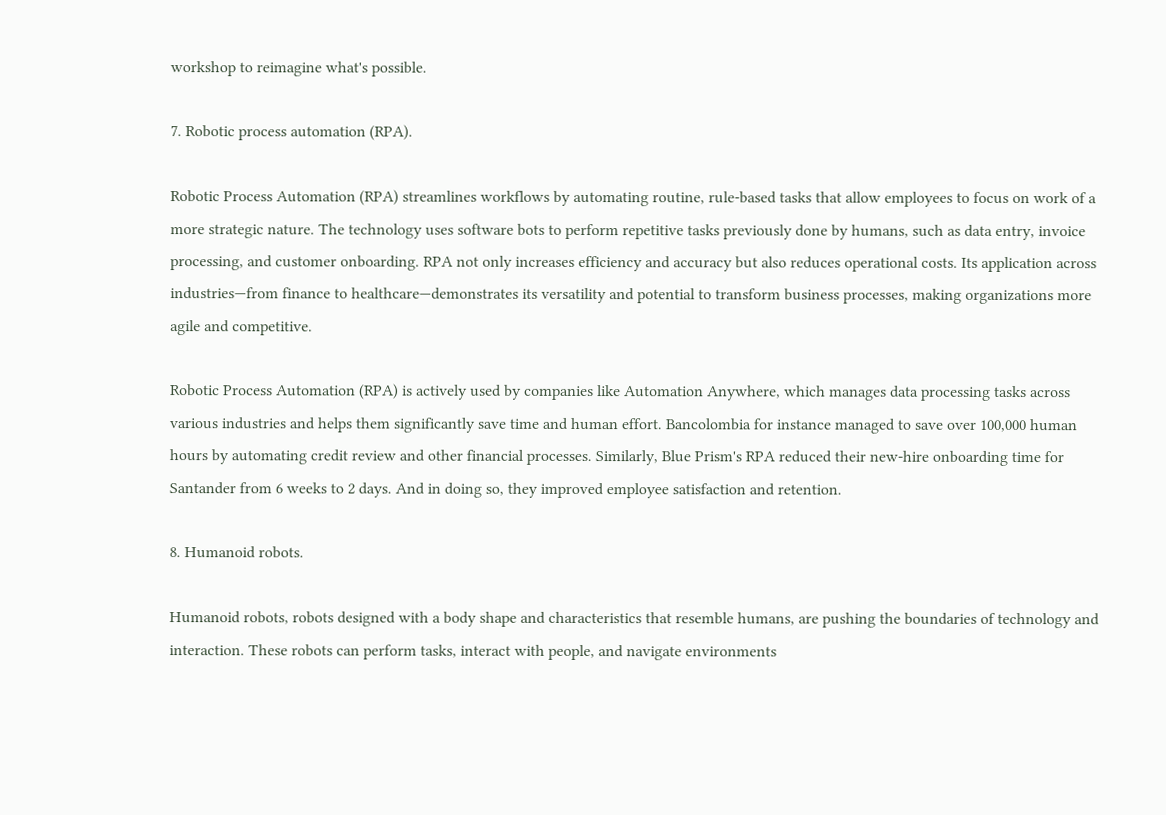workshop to reimagine what's possible.

7. Robotic process automation (RPA).

Robotic Process Automation (RPA) streamlines workflows by automating routine, rule-based tasks that allow employees to focus on work of a more strategic nature. The technology uses software bots to perform repetitive tasks previously done by humans, such as data entry, invoice processing, and customer onboarding. RPA not only increases efficiency and accuracy but also reduces operational costs. Its application across industries—from finance to healthcare—demonstrates its versatility and potential to transform business processes, making organizations more agile and competitive.

Robotic Process Automation (RPA) is actively used by companies like Automation Anywhere, which manages data processing tasks across various industries and helps them significantly save time and human effort. Bancolombia for instance managed to save over 100,000 human hours by automating credit review and other financial processes. Similarly, Blue Prism's RPA reduced their new-hire onboarding time for Santander from 6 weeks to 2 days. And in doing so, they improved employee satisfaction and retention.

8. Humanoid robots.

Humanoid robots, robots designed with a body shape and characteristics that resemble humans, are pushing the boundaries of technology and interaction. These robots can perform tasks, interact with people, and navigate environments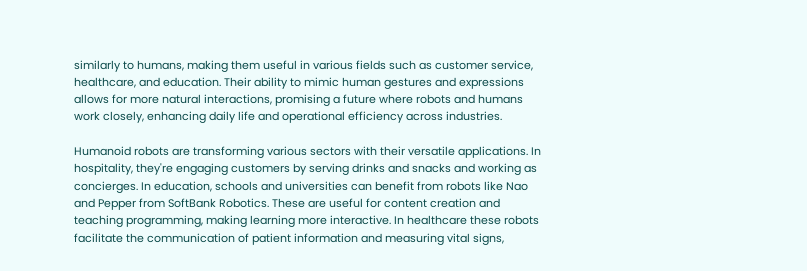similarly to humans, making them useful in various fields such as customer service, healthcare, and education. Their ability to mimic human gestures and expressions allows for more natural interactions, promising a future where robots and humans work closely, enhancing daily life and operational efficiency across industries.

Humanoid robots are transforming various sectors with their versatile applications. In hospitality, they're engaging customers by serving drinks and snacks and working as concierges. In education, schools and universities can benefit from robots like Nao and Pepper from SoftBank Robotics. These are useful for content creation and teaching programming, making learning more interactive. In healthcare these robots facilitate the communication of patient information and measuring vital signs,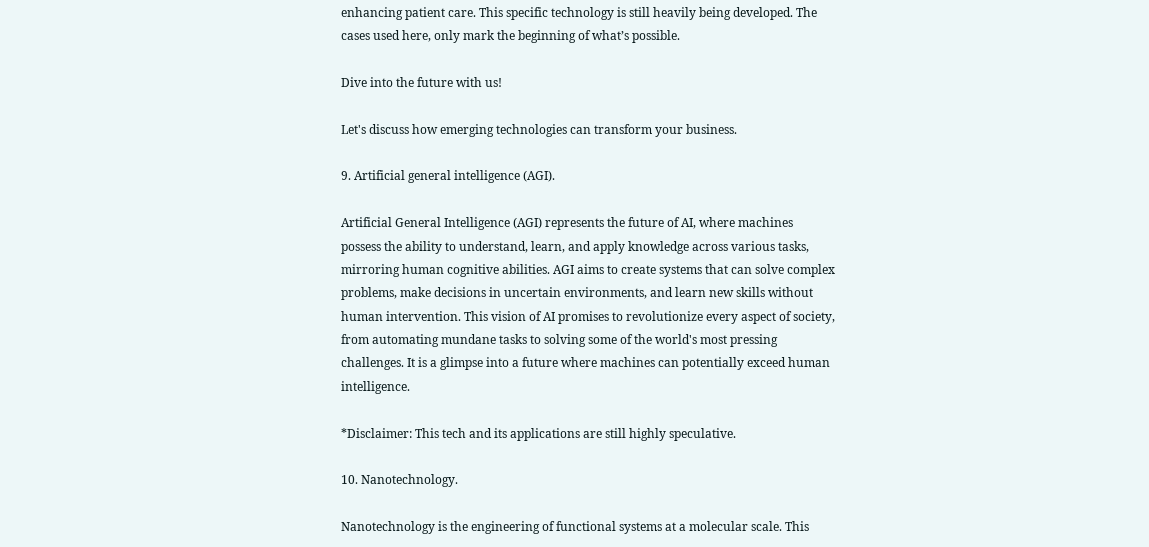enhancing patient care. This specific technology is still heavily being developed. The cases used here, only mark the beginning of what’s possible.

Dive into the future with us!

Let's discuss how emerging technologies can transform your business.

9. Artificial general intelligence (AGI).

Artificial General Intelligence (AGI) represents the future of AI, where machines possess the ability to understand, learn, and apply knowledge across various tasks, mirroring human cognitive abilities. AGI aims to create systems that can solve complex problems, make decisions in uncertain environments, and learn new skills without human intervention. This vision of AI promises to revolutionize every aspect of society, from automating mundane tasks to solving some of the world's most pressing challenges. It is a glimpse into a future where machines can potentially exceed human intelligence.

*Disclaimer: This tech and its applications are still highly speculative.

10. Nanotechnology.

Nanotechnology is the engineering of functional systems at a molecular scale. This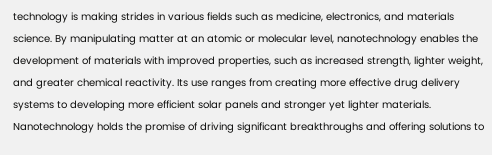technology is making strides in various fields such as medicine, electronics, and materials science. By manipulating matter at an atomic or molecular level, nanotechnology enables the development of materials with improved properties, such as increased strength, lighter weight, and greater chemical reactivity. Its use ranges from creating more effective drug delivery systems to developing more efficient solar panels and stronger yet lighter materials. Nanotechnology holds the promise of driving significant breakthroughs and offering solutions to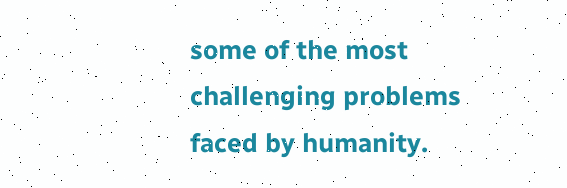some of the most challenging problems faced by humanity.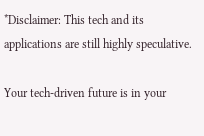*Disclaimer: This tech and its applications are still highly speculative.

Your tech-driven future is in your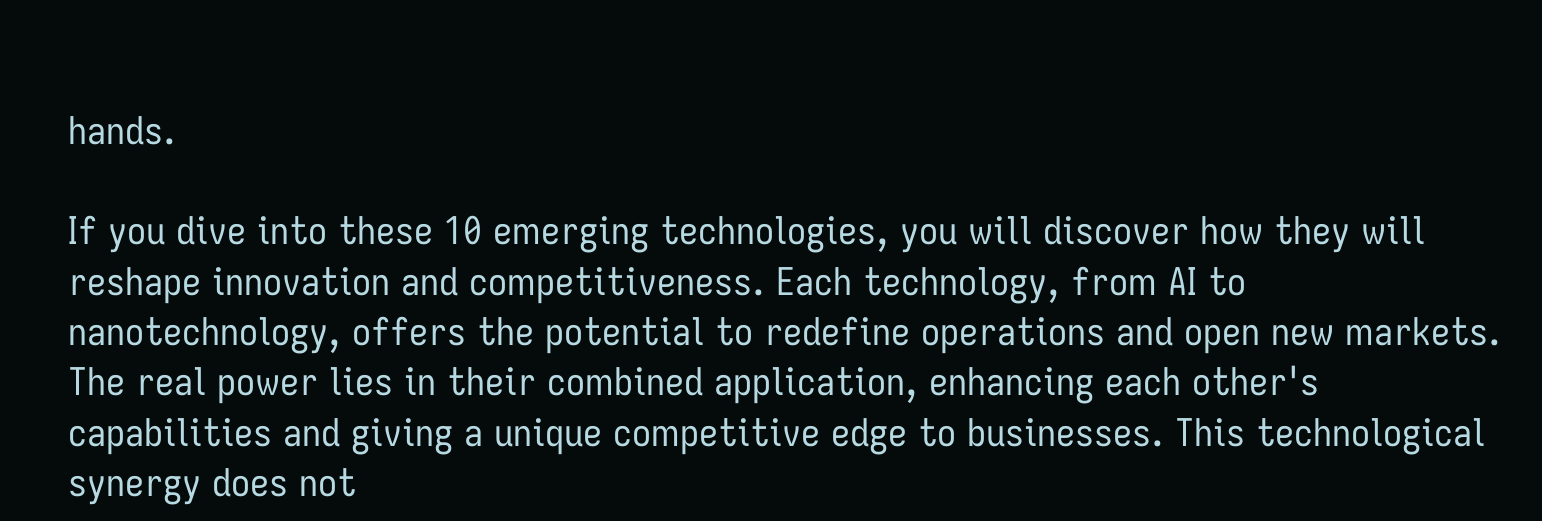hands.

If you dive into these 10 emerging technologies, you will discover how they will reshape innovation and competitiveness. Each technology, from AI to nanotechnology, offers the potential to redefine operations and open new markets. The real power lies in their combined application, enhancing each other's capabilities and giving a unique competitive edge to businesses. This technological synergy does not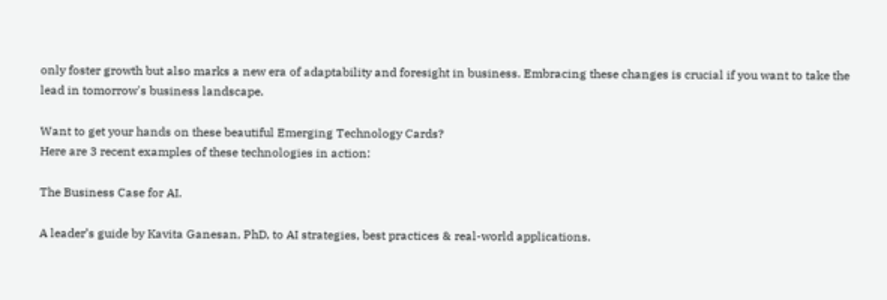only foster growth but also marks a new era of adaptability and foresight in business. Embracing these changes is crucial if you want to take the lead in tomorrow's business landscape.

Want to get your hands on these beautiful Emerging Technology Cards?
Here are 3 recent examples of these technologies in action:

The Business Case for AI.

A leader’s guide by Kavita Ganesan, PhD, to AI strategies, best practices & real-world applications.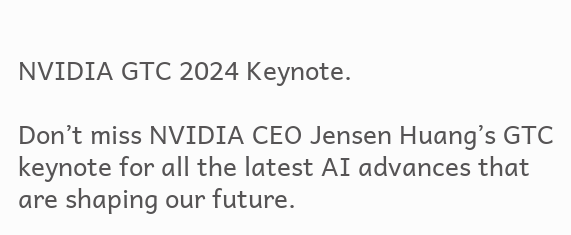NVIDIA GTC 2024 Keynote.

Don’t miss NVIDIA CEO Jensen Huang’s GTC keynote for all the latest AI advances that are shaping our future.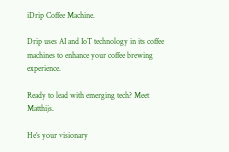iDrip Coffee Machine.

Drip uses AI and IoT technology in its coffee machines to enhance your coffee brewing experience.

Ready to lead with emerging tech? Meet Matthijs.

He’s your visionary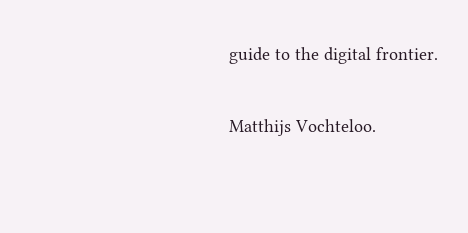guide to the digital frontier.

Matthijs Vochteloo.